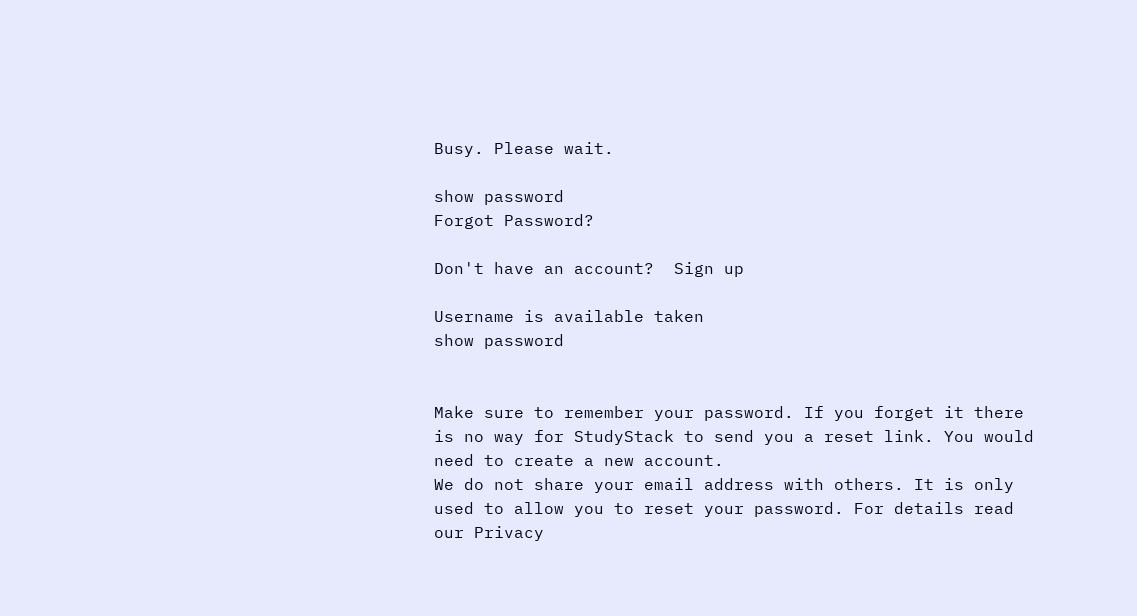Busy. Please wait.

show password
Forgot Password?

Don't have an account?  Sign up

Username is available taken
show password


Make sure to remember your password. If you forget it there is no way for StudyStack to send you a reset link. You would need to create a new account.
We do not share your email address with others. It is only used to allow you to reset your password. For details read our Privacy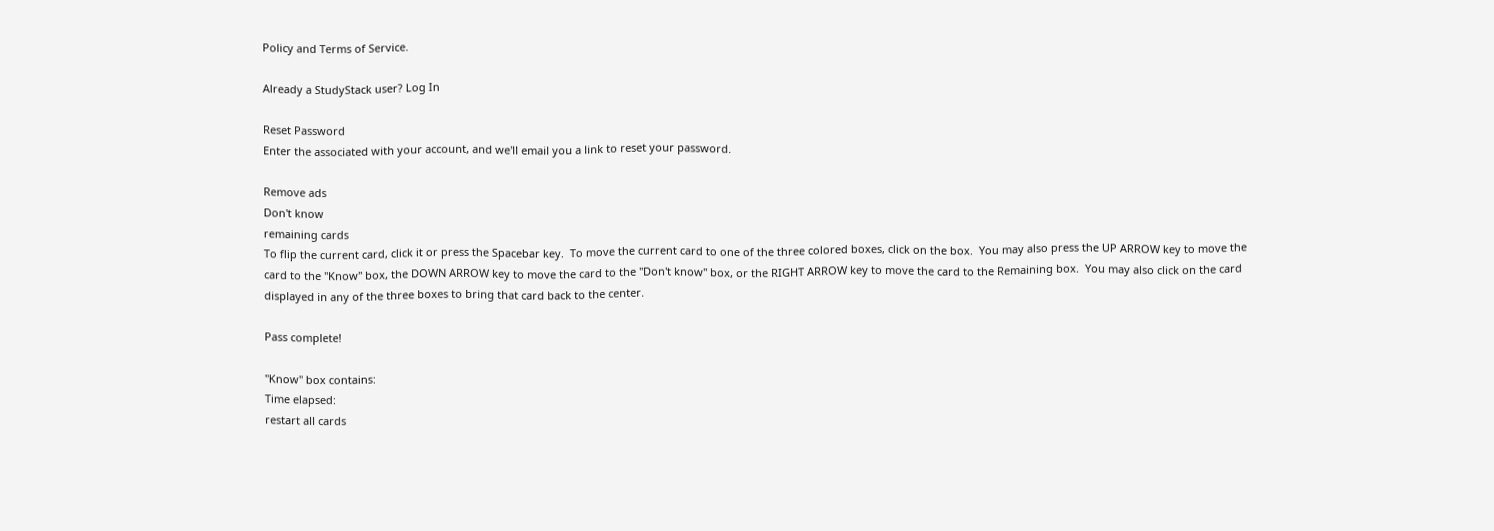Policy and Terms of Service.

Already a StudyStack user? Log In

Reset Password
Enter the associated with your account, and we'll email you a link to reset your password.

Remove ads
Don't know
remaining cards
To flip the current card, click it or press the Spacebar key.  To move the current card to one of the three colored boxes, click on the box.  You may also press the UP ARROW key to move the card to the "Know" box, the DOWN ARROW key to move the card to the "Don't know" box, or the RIGHT ARROW key to move the card to the Remaining box.  You may also click on the card displayed in any of the three boxes to bring that card back to the center.

Pass complete!

"Know" box contains:
Time elapsed:
restart all cards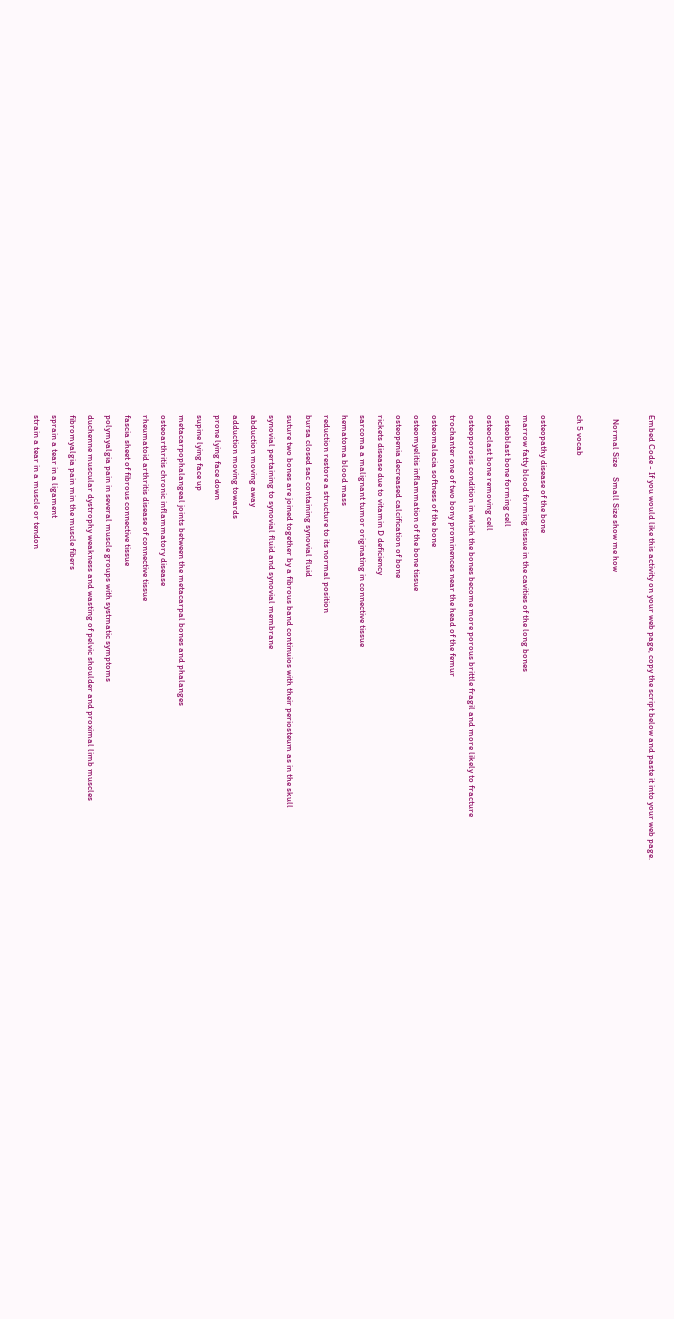Embed Code - If you would like this activity on your web page, copy the script below and paste it into your web page.

  Normal Size     Small Size show me how

ch 5 vocab

osteopathy disease of the bone
marrow fatty blood forming tissue in the cavities of the long bones
osteoblast bone forming cell
osteoclast bone removing cell
osteoporosis condition in which the bones become more porous brittle fragil and more likely to fracture
trochanter one of two bony prominences near the head of the femur
osteomalacia softness of the bone
osteomyelitis inflammation of the bone tissue
osteopenia decreased calcification of bone
rickets disease due to vitamin D deficiency
sarcoma a malignant tumor originating in connective tissue
hematoma blood mass
reduction restore a structure to its normal position
bursa closed sac containing synovial fluid
suture two bones are joined together by a fibrous band continuios with their periosteum as in the skull
synovial pertaining to synovial fluid and synovial membrane
abduction moving away
adduction moving towards
prone lying face down
supine lying face up
metacarpophalangeal joints between the metacarpal bones and phalanges
osteoarthritis chronic inflammatory disease
rheumatoid arthritis disease of connective tissue
fascia sheet of fibrous connective tissue
polymyalgia pain in several muscle groups with systmatic symptoms
duchenne muscular dystrophy weakness and wasting of pelvic shoulder and proximal limb muscles
fibromyalgia pain min the muscle fibers
sprain a tear in a ligament
strain a tear in a muscle or tendon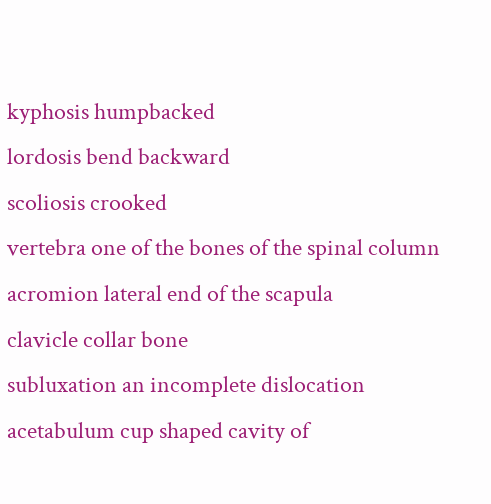kyphosis humpbacked
lordosis bend backward
scoliosis crooked
vertebra one of the bones of the spinal column
acromion lateral end of the scapula
clavicle collar bone
subluxation an incomplete dislocation
acetabulum cup shaped cavity of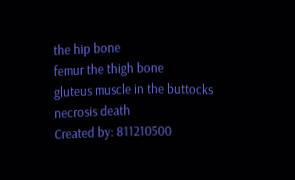the hip bone
femur the thigh bone
gluteus muscle in the buttocks
necrosis death
Created by: 811210500